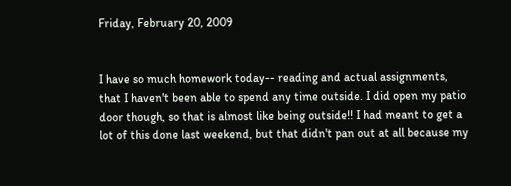Friday, February 20, 2009


I have so much homework today-- reading and actual assignments, that I haven't been able to spend any time outside. I did open my patio door though, so that is almost like being outside!! I had meant to get a lot of this done last weekend, but that didn't pan out at all because my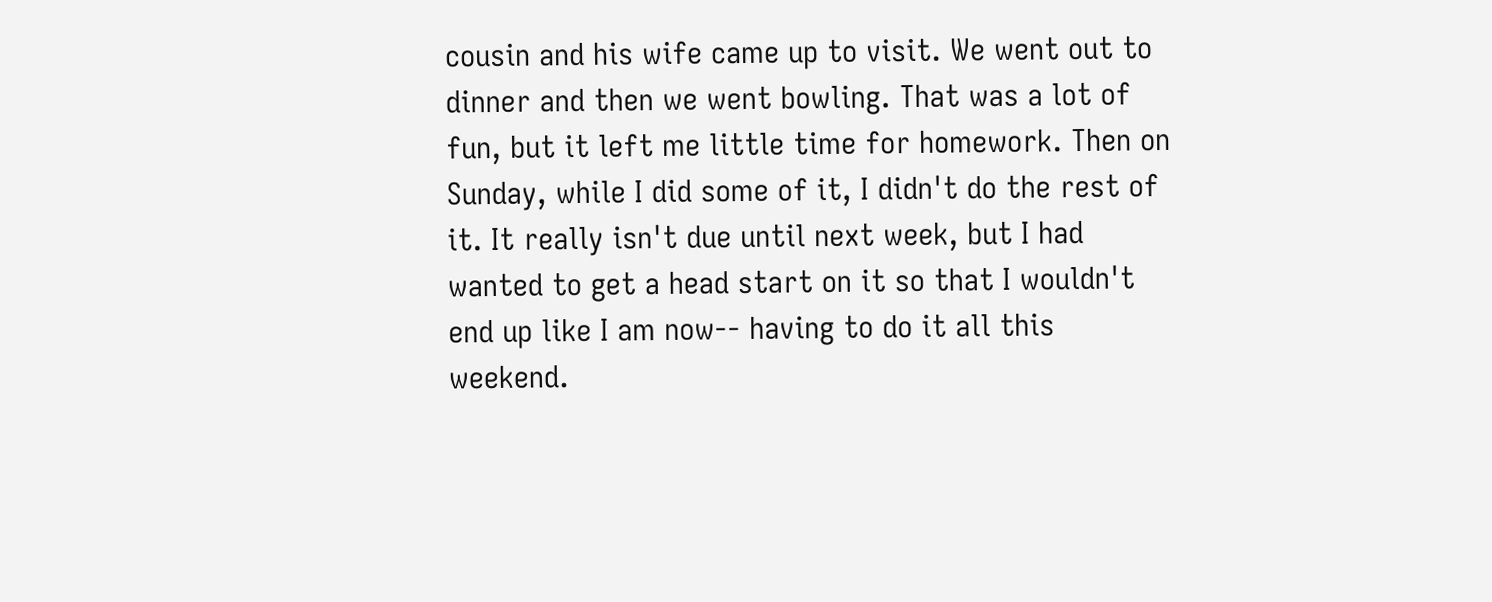cousin and his wife came up to visit. We went out to dinner and then we went bowling. That was a lot of fun, but it left me little time for homework. Then on Sunday, while I did some of it, I didn't do the rest of it. It really isn't due until next week, but I had wanted to get a head start on it so that I wouldn't end up like I am now-- having to do it all this weekend.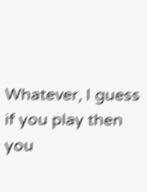Whatever, I guess if you play then you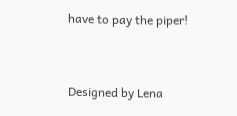have to pay the piper!


Designed by Lena